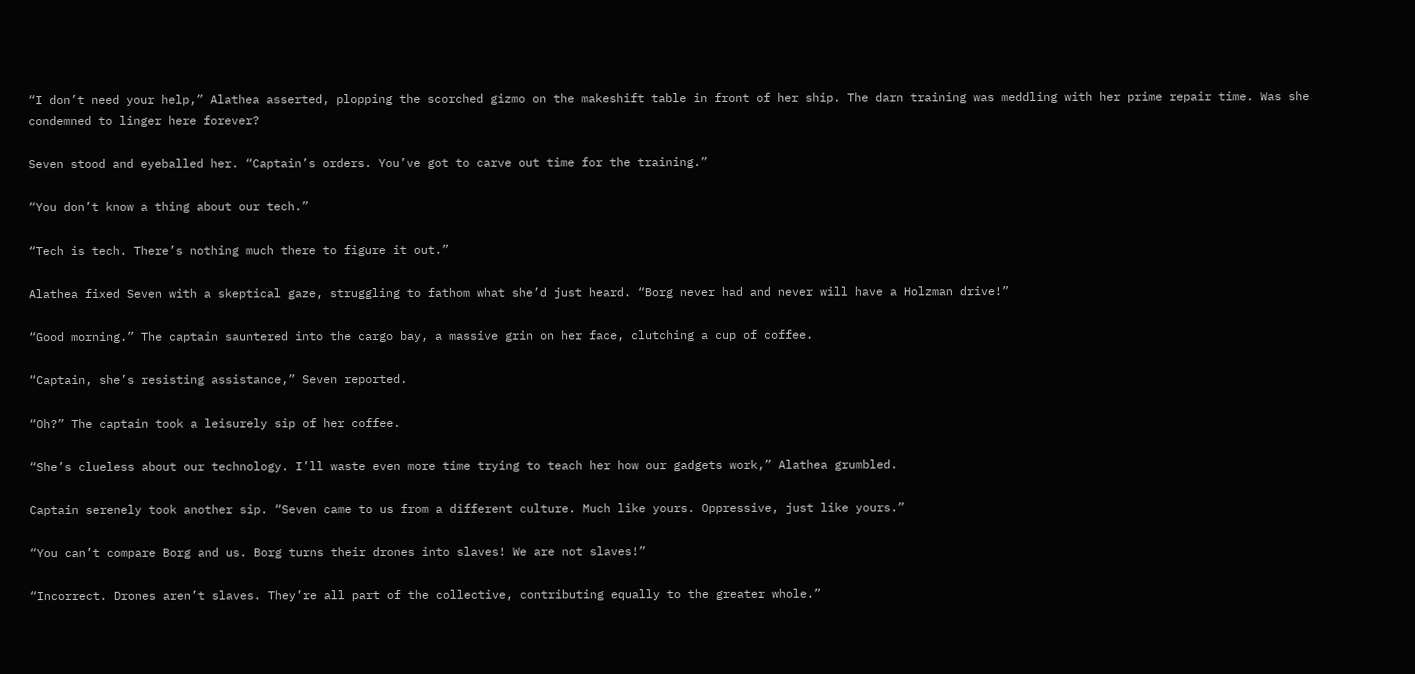“I don’t need your help,” Alathea asserted, plopping the scorched gizmo on the makeshift table in front of her ship. The darn training was meddling with her prime repair time. Was she condemned to linger here forever?

Seven stood and eyeballed her. “Captain’s orders. You’ve got to carve out time for the training.”

“You don’t know a thing about our tech.”

“Tech is tech. There’s nothing much there to figure it out.”

Alathea fixed Seven with a skeptical gaze, struggling to fathom what she’d just heard. “Borg never had and never will have a Holzman drive!”

“Good morning.” The captain sauntered into the cargo bay, a massive grin on her face, clutching a cup of coffee.

“Captain, she’s resisting assistance,” Seven reported.

“Oh?” The captain took a leisurely sip of her coffee.

“She’s clueless about our technology. I’ll waste even more time trying to teach her how our gadgets work,” Alathea grumbled.

Captain serenely took another sip. “Seven came to us from a different culture. Much like yours. Oppressive, just like yours.”

“You can’t compare Borg and us. Borg turns their drones into slaves! We are not slaves!”

“Incorrect. Drones aren’t slaves. They’re all part of the collective, contributing equally to the greater whole.”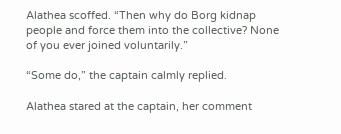Alathea scoffed. “Then why do Borg kidnap people and force them into the collective? None of you ever joined voluntarily.”

“Some do,” the captain calmly replied.

Alathea stared at the captain, her comment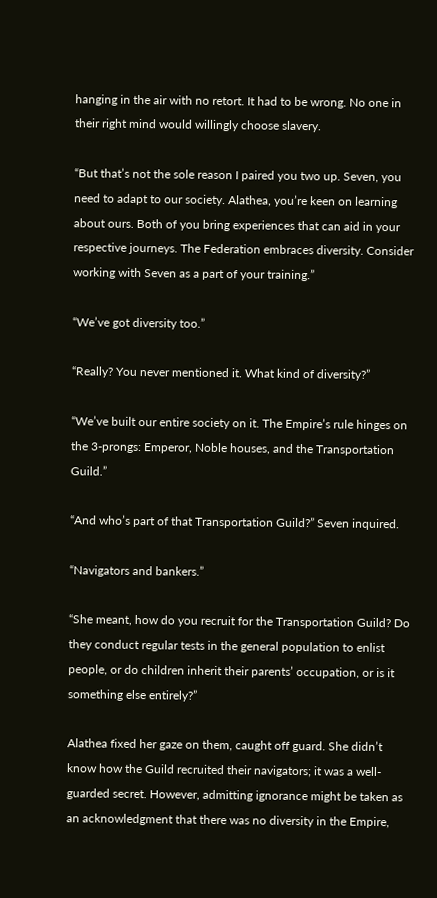hanging in the air with no retort. It had to be wrong. No one in their right mind would willingly choose slavery.

“But that’s not the sole reason I paired you two up. Seven, you need to adapt to our society. Alathea, you’re keen on learning about ours. Both of you bring experiences that can aid in your respective journeys. The Federation embraces diversity. Consider working with Seven as a part of your training.”

“We’ve got diversity too.”

“Really? You never mentioned it. What kind of diversity?”

“We’ve built our entire society on it. The Empire’s rule hinges on the 3-prongs: Emperor, Noble houses, and the Transportation Guild.”

“And who’s part of that Transportation Guild?” Seven inquired.

“Navigators and bankers.”

“She meant, how do you recruit for the Transportation Guild? Do they conduct regular tests in the general population to enlist people, or do children inherit their parents’ occupation, or is it something else entirely?”

Alathea fixed her gaze on them, caught off guard. She didn’t know how the Guild recruited their navigators; it was a well-guarded secret. However, admitting ignorance might be taken as an acknowledgment that there was no diversity in the Empire,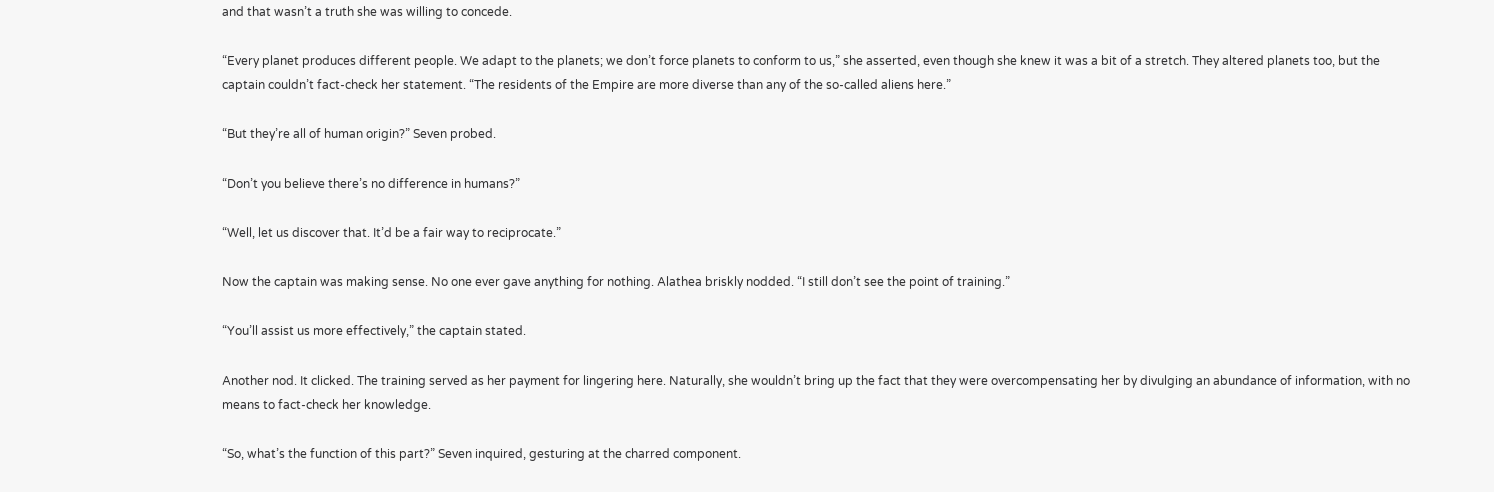and that wasn’t a truth she was willing to concede.

“Every planet produces different people. We adapt to the planets; we don’t force planets to conform to us,” she asserted, even though she knew it was a bit of a stretch. They altered planets too, but the captain couldn’t fact-check her statement. “The residents of the Empire are more diverse than any of the so-called aliens here.”

“But they’re all of human origin?” Seven probed.

“Don’t you believe there’s no difference in humans?”

“Well, let us discover that. It’d be a fair way to reciprocate.”

Now the captain was making sense. No one ever gave anything for nothing. Alathea briskly nodded. “I still don’t see the point of training.”

“You’ll assist us more effectively,” the captain stated.

Another nod. It clicked. The training served as her payment for lingering here. Naturally, she wouldn’t bring up the fact that they were overcompensating her by divulging an abundance of information, with no means to fact-check her knowledge.

“So, what’s the function of this part?” Seven inquired, gesturing at the charred component.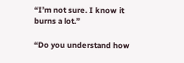“I’m not sure. I know it burns a lot.”

“Do you understand how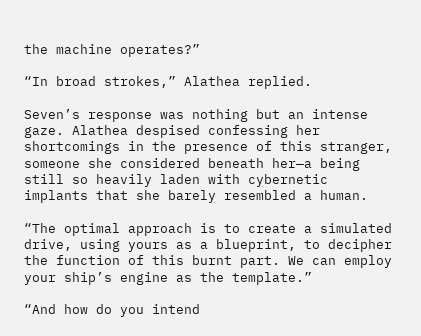the machine operates?”

“In broad strokes,” Alathea replied.

Seven’s response was nothing but an intense gaze. Alathea despised confessing her shortcomings in the presence of this stranger, someone she considered beneath her—a being still so heavily laden with cybernetic implants that she barely resembled a human.

“The optimal approach is to create a simulated drive, using yours as a blueprint, to decipher the function of this burnt part. We can employ your ship’s engine as the template.”

“And how do you intend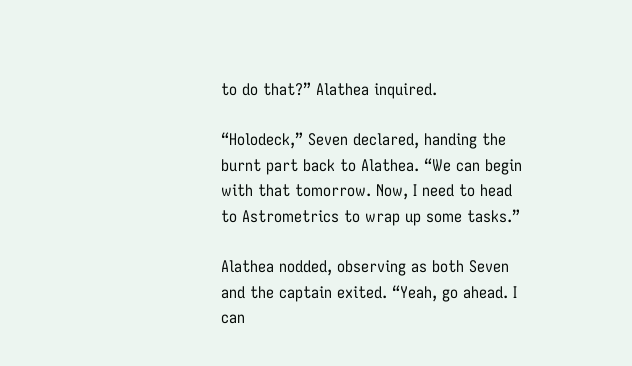to do that?” Alathea inquired.

“Holodeck,” Seven declared, handing the burnt part back to Alathea. “We can begin with that tomorrow. Now, I need to head to Astrometrics to wrap up some tasks.”

Alathea nodded, observing as both Seven and the captain exited. “Yeah, go ahead. I can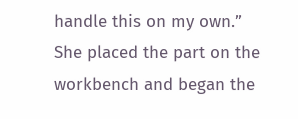handle this on my own.” She placed the part on the workbench and began the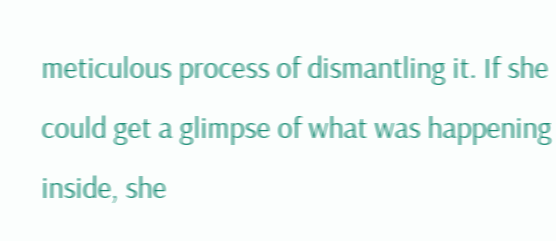meticulous process of dismantling it. If she could get a glimpse of what was happening inside, she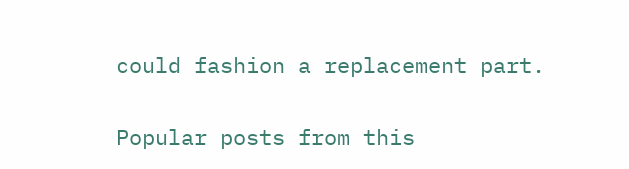could fashion a replacement part.


Popular posts from this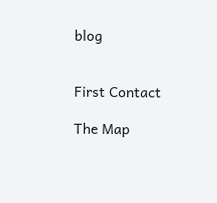blog


First Contact

The Map